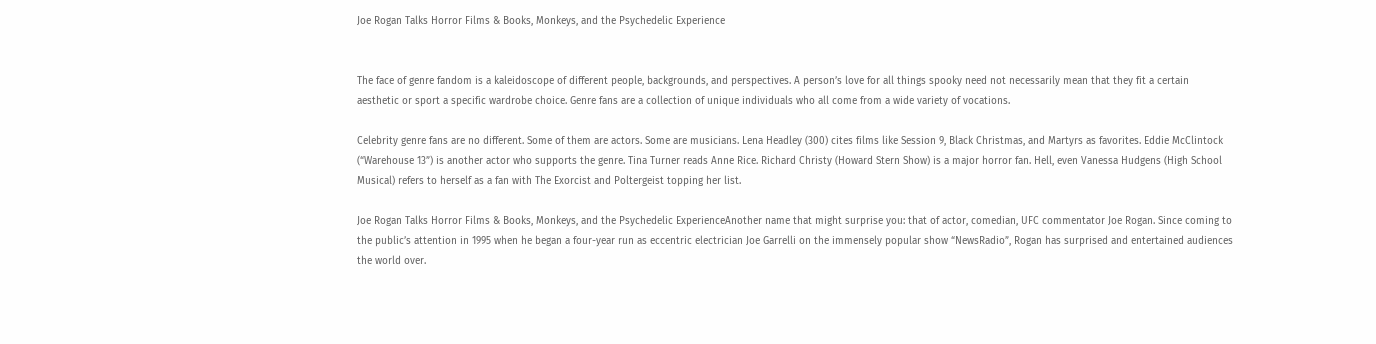Joe Rogan Talks Horror Films & Books, Monkeys, and the Psychedelic Experience


The face of genre fandom is a kaleidoscope of different people, backgrounds, and perspectives. A person’s love for all things spooky need not necessarily mean that they fit a certain aesthetic or sport a specific wardrobe choice. Genre fans are a collection of unique individuals who all come from a wide variety of vocations.

Celebrity genre fans are no different. Some of them are actors. Some are musicians. Lena Headley (300) cites films like Session 9, Black Christmas, and Martyrs as favorites. Eddie McClintock (“Warehouse 13”) is another actor who supports the genre. Tina Turner reads Anne Rice. Richard Christy (Howard Stern Show) is a major horror fan. Hell, even Vanessa Hudgens (High School Musical) refers to herself as a fan with The Exorcist and Poltergeist topping her list.

Joe Rogan Talks Horror Films & Books, Monkeys, and the Psychedelic ExperienceAnother name that might surprise you: that of actor, comedian, UFC commentator Joe Rogan. Since coming to the public’s attention in 1995 when he began a four-year run as eccentric electrician Joe Garrelli on the immensely popular show “NewsRadio”, Rogan has surprised and entertained audiences the world over.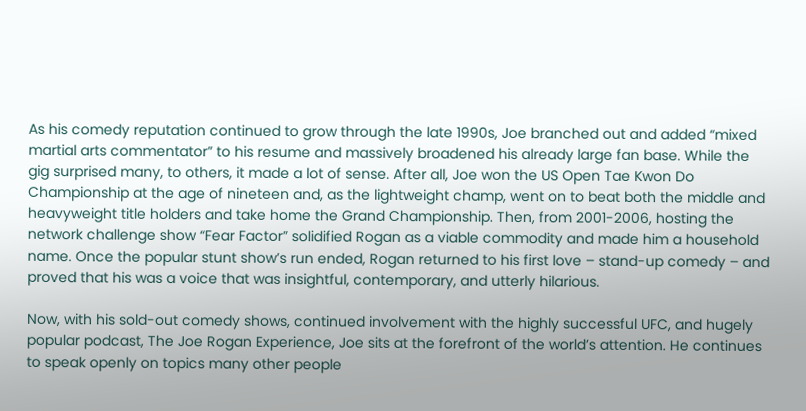As his comedy reputation continued to grow through the late 1990s, Joe branched out and added “mixed martial arts commentator” to his resume and massively broadened his already large fan base. While the gig surprised many, to others, it made a lot of sense. After all, Joe won the US Open Tae Kwon Do Championship at the age of nineteen and, as the lightweight champ, went on to beat both the middle and heavyweight title holders and take home the Grand Championship. Then, from 2001-2006, hosting the network challenge show “Fear Factor” solidified Rogan as a viable commodity and made him a household name. Once the popular stunt show’s run ended, Rogan returned to his first love – stand-up comedy – and proved that his was a voice that was insightful, contemporary, and utterly hilarious.

Now, with his sold-out comedy shows, continued involvement with the highly successful UFC, and hugely popular podcast, The Joe Rogan Experience, Joe sits at the forefront of the world’s attention. He continues to speak openly on topics many other people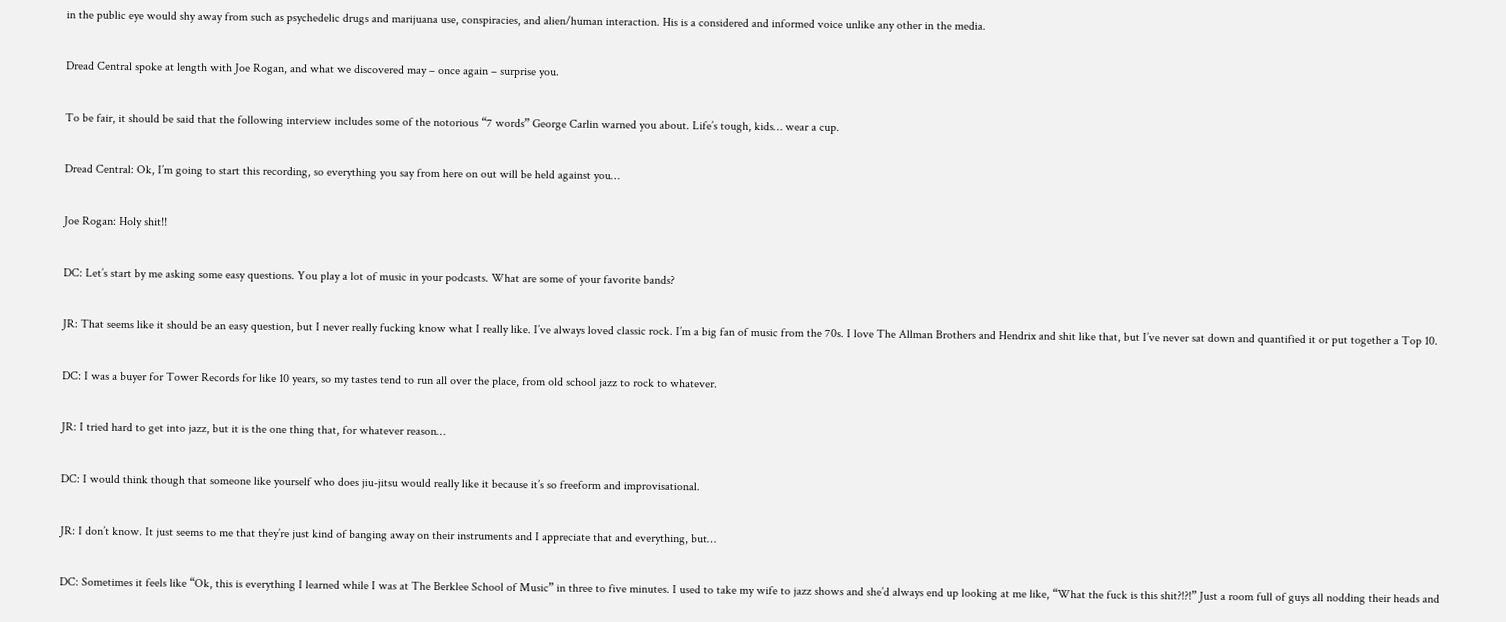in the public eye would shy away from such as psychedelic drugs and marijuana use, conspiracies, and alien/human interaction. His is a considered and informed voice unlike any other in the media.

Dread Central spoke at length with Joe Rogan, and what we discovered may – once again – surprise you.

To be fair, it should be said that the following interview includes some of the notorious “7 words” George Carlin warned you about. Life’s tough, kids… wear a cup.

Dread Central: Ok, I’m going to start this recording, so everything you say from here on out will be held against you…

Joe Rogan: Holy shit!!

DC: Let’s start by me asking some easy questions. You play a lot of music in your podcasts. What are some of your favorite bands?

JR: That seems like it should be an easy question, but I never really fucking know what I really like. I’ve always loved classic rock. I’m a big fan of music from the 70s. I love The Allman Brothers and Hendrix and shit like that, but I’ve never sat down and quantified it or put together a Top 10.

DC: I was a buyer for Tower Records for like 10 years, so my tastes tend to run all over the place, from old school jazz to rock to whatever.

JR: I tried hard to get into jazz, but it is the one thing that, for whatever reason…

DC: I would think though that someone like yourself who does jiu-jitsu would really like it because it’s so freeform and improvisational.

JR: I don’t know. It just seems to me that they’re just kind of banging away on their instruments and I appreciate that and everything, but…

DC: Sometimes it feels like “Ok, this is everything I learned while I was at The Berklee School of Music” in three to five minutes. I used to take my wife to jazz shows and she’d always end up looking at me like, “What the fuck is this shit?!?!” Just a room full of guys all nodding their heads and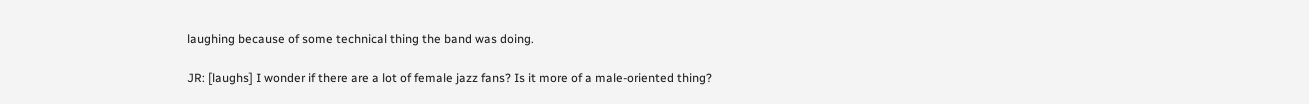laughing because of some technical thing the band was doing.

JR: [laughs] I wonder if there are a lot of female jazz fans? Is it more of a male-oriented thing?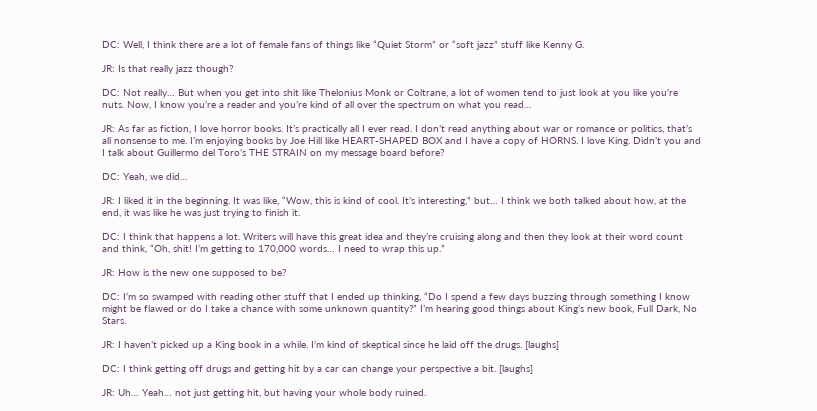DC: Well, I think there are a lot of female fans of things like “Quiet Storm” or “soft jazz” stuff like Kenny G.

JR: Is that really jazz though?

DC: Not really… But when you get into shit like Thelonius Monk or Coltrane, a lot of women tend to just look at you like you’re nuts. Now, I know you’re a reader and you’re kind of all over the spectrum on what you read…

JR: As far as fiction, I love horror books. It’s practically all I ever read. I don’t read anything about war or romance or politics, that’s all nonsense to me. I’m enjoying books by Joe Hill like HEART-SHAPED BOX and I have a copy of HORNS. I love King. Didn’t you and I talk about Guillermo del Toro’s THE STRAIN on my message board before?

DC: Yeah, we did…

JR: I liked it in the beginning. It was like, “Wow, this is kind of cool. It’s interesting,” but… I think we both talked about how, at the end, it was like he was just trying to finish it.

DC: I think that happens a lot. Writers will have this great idea and they’re cruising along and then they look at their word count and think, “Oh, shit! I’m getting to 170,000 words… I need to wrap this up.”

JR: How is the new one supposed to be?

DC: I’m so swamped with reading other stuff that I ended up thinking, “Do I spend a few days buzzing through something I know might be flawed or do I take a chance with some unknown quantity?” I’m hearing good things about King’s new book, Full Dark, No Stars.

JR: I haven’t picked up a King book in a while. I’m kind of skeptical since he laid off the drugs. [laughs]

DC: I think getting off drugs and getting hit by a car can change your perspective a bit. [laughs]

JR: Uh… Yeah… not just getting hit, but having your whole body ruined.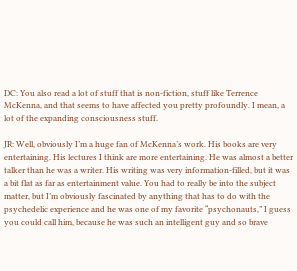DC: You also read a lot of stuff that is non-fiction, stuff like Terrence McKenna, and that seems to have affected you pretty profoundly. I mean, a lot of the expanding consciousness stuff.

JR: Well, obviously I’m a huge fan of McKenna’s work. His books are very entertaining. His lectures I think are more entertaining. He was almost a better talker than he was a writer. His writing was very information-filled, but it was a bit flat as far as entertainment value. You had to really be into the subject matter, but I’m obviously fascinated by anything that has to do with the psychedelic experience and he was one of my favorite “psychonauts,” I guess you could call him, because he was such an intelligent guy and so brave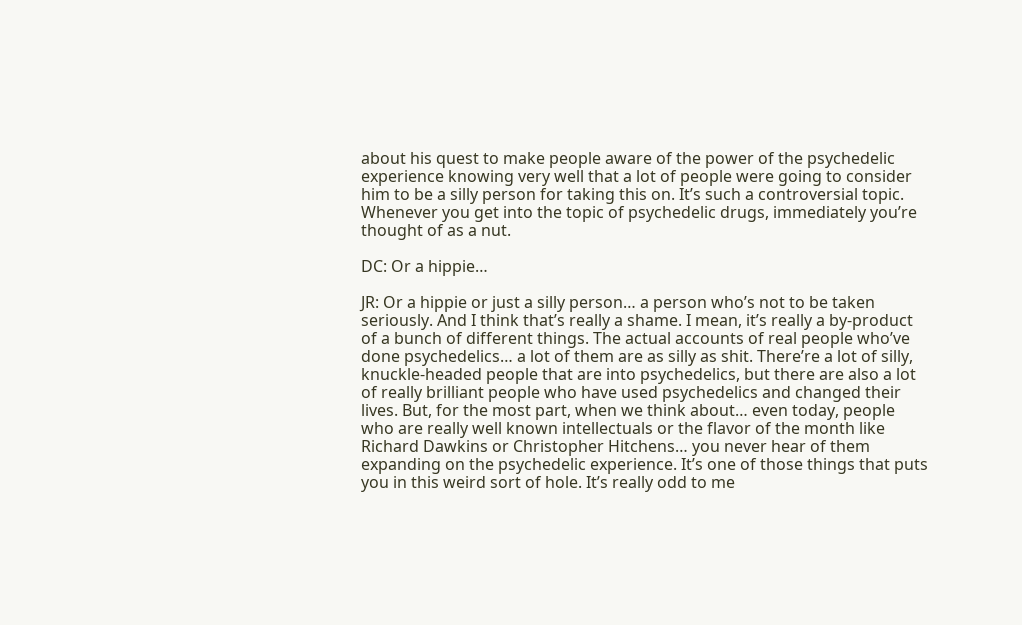about his quest to make people aware of the power of the psychedelic experience knowing very well that a lot of people were going to consider him to be a silly person for taking this on. It’s such a controversial topic. Whenever you get into the topic of psychedelic drugs, immediately you’re thought of as a nut.

DC: Or a hippie…

JR: Or a hippie or just a silly person… a person who’s not to be taken seriously. And I think that’s really a shame. I mean, it’s really a by-product of a bunch of different things. The actual accounts of real people who’ve done psychedelics… a lot of them are as silly as shit. There’re a lot of silly, knuckle-headed people that are into psychedelics, but there are also a lot of really brilliant people who have used psychedelics and changed their lives. But, for the most part, when we think about… even today, people who are really well known intellectuals or the flavor of the month like Richard Dawkins or Christopher Hitchens… you never hear of them expanding on the psychedelic experience. It’s one of those things that puts you in this weird sort of hole. It’s really odd to me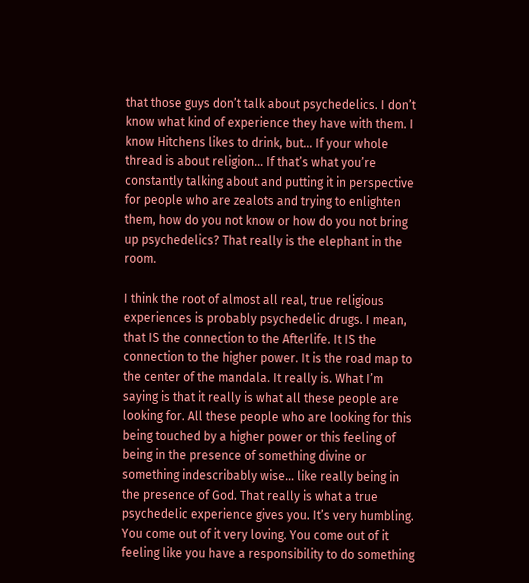that those guys don’t talk about psychedelics. I don’t know what kind of experience they have with them. I know Hitchens likes to drink, but… If your whole thread is about religion… If that’s what you’re constantly talking about and putting it in perspective for people who are zealots and trying to enlighten them, how do you not know or how do you not bring up psychedelics? That really is the elephant in the room.

I think the root of almost all real, true religious experiences is probably psychedelic drugs. I mean, that IS the connection to the Afterlife. It IS the connection to the higher power. It is the road map to the center of the mandala. It really is. What I’m saying is that it really is what all these people are looking for. All these people who are looking for this being touched by a higher power or this feeling of being in the presence of something divine or something indescribably wise… like really being in the presence of God. That really is what a true psychedelic experience gives you. It’s very humbling. You come out of it very loving. You come out of it feeling like you have a responsibility to do something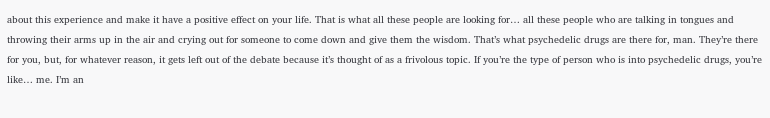about this experience and make it have a positive effect on your life. That is what all these people are looking for… all these people who are talking in tongues and throwing their arms up in the air and crying out for someone to come down and give them the wisdom. That’s what psychedelic drugs are there for, man. They’re there for you, but, for whatever reason, it gets left out of the debate because it’s thought of as a frivolous topic. If you’re the type of person who is into psychedelic drugs, you’re like… me. I’m an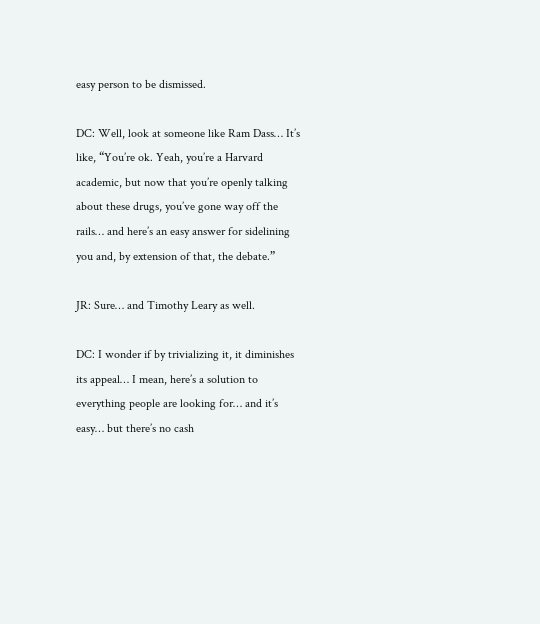easy person to be dismissed.

DC: Well, look at someone like Ram Dass… It’s like, “You’re ok. Yeah, you’re a Harvard academic, but now that you’re openly talking about these drugs, you’ve gone way off the rails… and here’s an easy answer for sidelining you and, by extension of that, the debate.”

JR: Sure… and Timothy Leary as well.

DC: I wonder if by trivializing it, it diminishes its appeal… I mean, here’s a solution to everything people are looking for… and it’s easy… but there’s no cash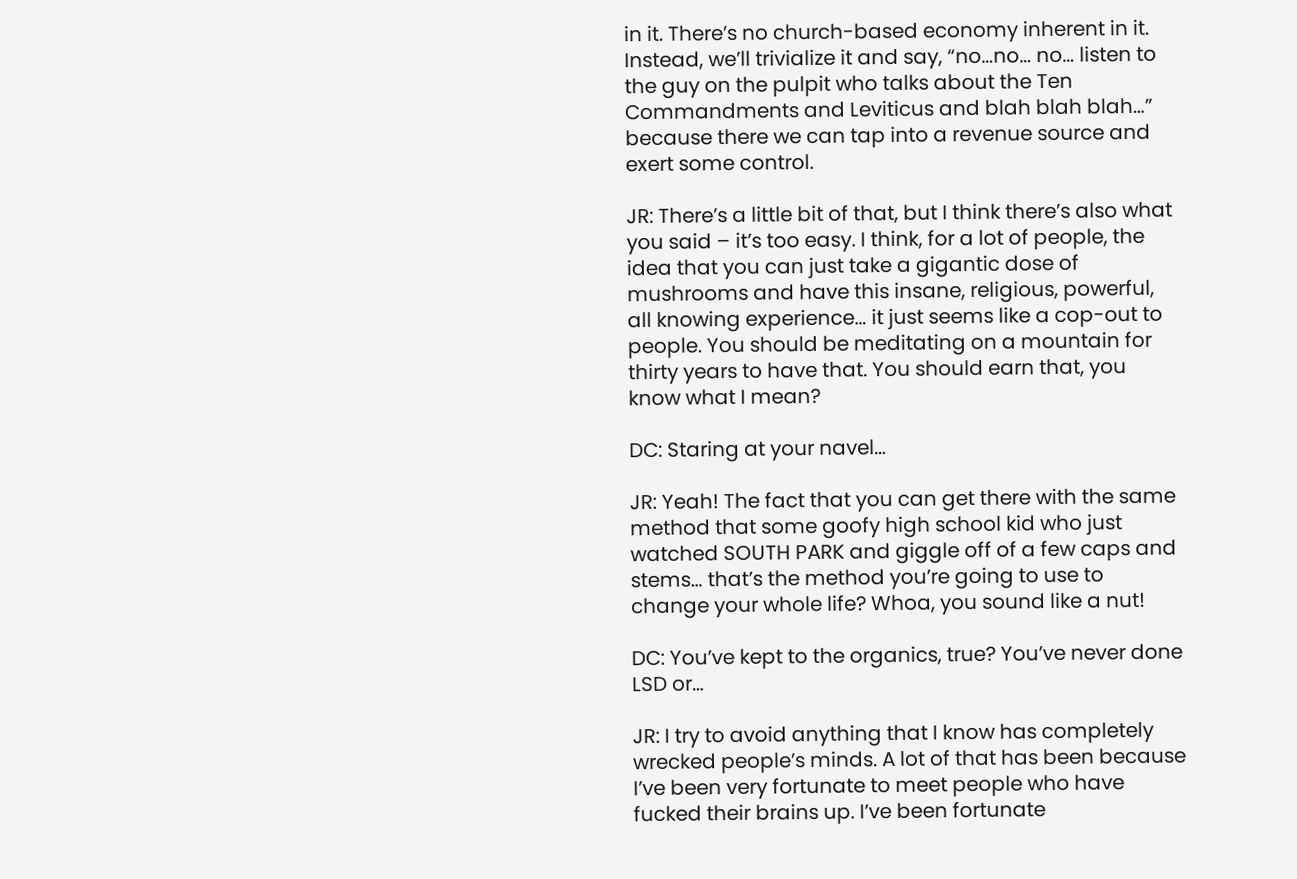in it. There’s no church-based economy inherent in it. Instead, we’ll trivialize it and say, “no…no… no… listen to the guy on the pulpit who talks about the Ten Commandments and Leviticus and blah blah blah…” because there we can tap into a revenue source and exert some control.

JR: There’s a little bit of that, but I think there’s also what you said – it’s too easy. I think, for a lot of people, the idea that you can just take a gigantic dose of mushrooms and have this insane, religious, powerful, all knowing experience… it just seems like a cop-out to people. You should be meditating on a mountain for thirty years to have that. You should earn that, you know what I mean?

DC: Staring at your navel…

JR: Yeah! The fact that you can get there with the same method that some goofy high school kid who just watched SOUTH PARK and giggle off of a few caps and stems… that’s the method you’re going to use to change your whole life? Whoa, you sound like a nut!

DC: You’ve kept to the organics, true? You’ve never done LSD or…

JR: I try to avoid anything that I know has completely wrecked people’s minds. A lot of that has been because I’ve been very fortunate to meet people who have fucked their brains up. I’ve been fortunate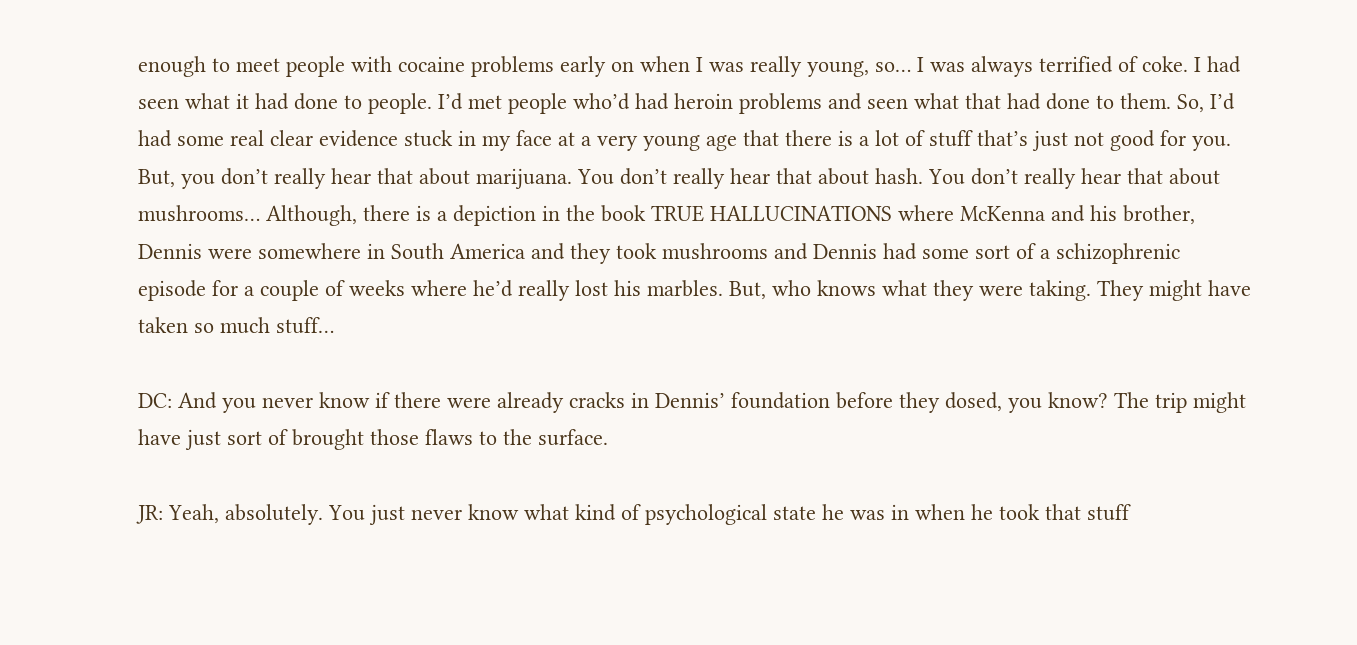enough to meet people with cocaine problems early on when I was really young, so… I was always terrified of coke. I had seen what it had done to people. I’d met people who’d had heroin problems and seen what that had done to them. So, I’d had some real clear evidence stuck in my face at a very young age that there is a lot of stuff that’s just not good for you. But, you don’t really hear that about marijuana. You don’t really hear that about hash. You don’t really hear that about mushrooms… Although, there is a depiction in the book TRUE HALLUCINATIONS where McKenna and his brother, Dennis were somewhere in South America and they took mushrooms and Dennis had some sort of a schizophrenic episode for a couple of weeks where he’d really lost his marbles. But, who knows what they were taking. They might have taken so much stuff…

DC: And you never know if there were already cracks in Dennis’ foundation before they dosed, you know? The trip might have just sort of brought those flaws to the surface.

JR: Yeah, absolutely. You just never know what kind of psychological state he was in when he took that stuff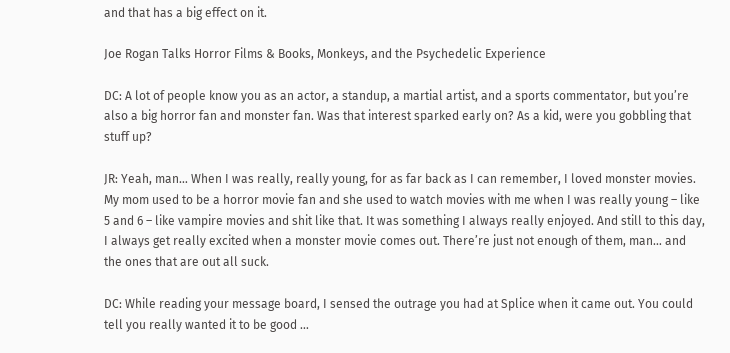and that has a big effect on it.

Joe Rogan Talks Horror Films & Books, Monkeys, and the Psychedelic Experience

DC: A lot of people know you as an actor, a standup, a martial artist, and a sports commentator, but you’re also a big horror fan and monster fan. Was that interest sparked early on? As a kid, were you gobbling that stuff up?

JR: Yeah, man… When I was really, really young, for as far back as I can remember, I loved monster movies. My mom used to be a horror movie fan and she used to watch movies with me when I was really young – like 5 and 6 – like vampire movies and shit like that. It was something I always really enjoyed. And still to this day, I always get really excited when a monster movie comes out. There’re just not enough of them, man… and the ones that are out all suck.

DC: While reading your message board, I sensed the outrage you had at Splice when it came out. You could tell you really wanted it to be good …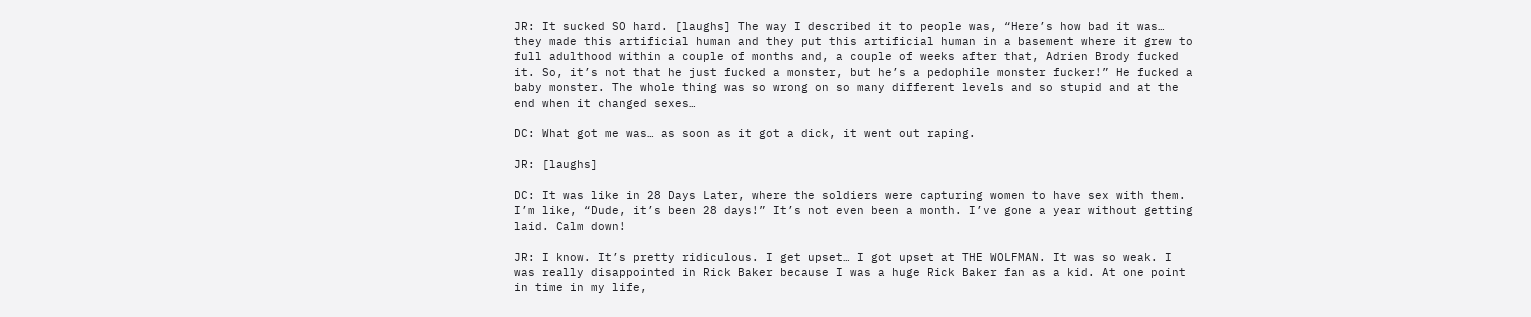JR: It sucked SO hard. [laughs] The way I described it to people was, “Here’s how bad it was… they made this artificial human and they put this artificial human in a basement where it grew to full adulthood within a couple of months and, a couple of weeks after that, Adrien Brody fucked it. So, it’s not that he just fucked a monster, but he’s a pedophile monster fucker!” He fucked a baby monster. The whole thing was so wrong on so many different levels and so stupid and at the end when it changed sexes…

DC: What got me was… as soon as it got a dick, it went out raping.

JR: [laughs]

DC: It was like in 28 Days Later, where the soldiers were capturing women to have sex with them. I’m like, “Dude, it’s been 28 days!” It’s not even been a month. I’ve gone a year without getting laid. Calm down!

JR: I know. It’s pretty ridiculous. I get upset… I got upset at THE WOLFMAN. It was so weak. I was really disappointed in Rick Baker because I was a huge Rick Baker fan as a kid. At one point in time in my life,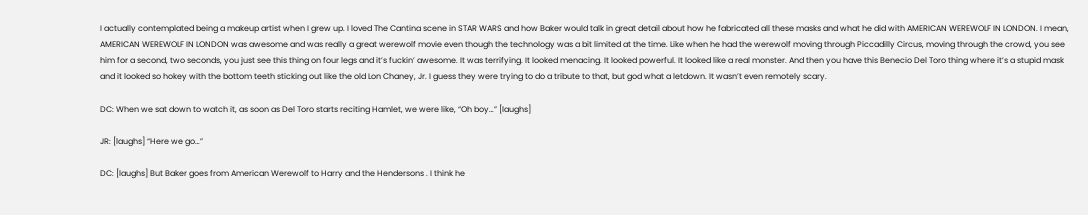I actually contemplated being a makeup artist when I grew up. I loved The Cantina scene in STAR WARS and how Baker would talk in great detail about how he fabricated all these masks and what he did with AMERICAN WEREWOLF IN LONDON. I mean, AMERICAN WEREWOLF IN LONDON was awesome and was really a great werewolf movie even though the technology was a bit limited at the time. Like when he had the werewolf moving through Piccadilly Circus, moving through the crowd, you see him for a second, two seconds, you just see this thing on four legs and it’s fuckin’ awesome. It was terrifying. It looked menacing. It looked powerful. It looked like a real monster. And then you have this Benecio Del Toro thing where it’s a stupid mask and it looked so hokey with the bottom teeth sticking out like the old Lon Chaney, Jr. I guess they were trying to do a tribute to that, but god what a letdown. It wasn’t even remotely scary.

DC: When we sat down to watch it, as soon as Del Toro starts reciting Hamlet, we were like, “Oh boy…” [laughs]

JR: [laughs] “Here we go…”

DC: [laughs] But Baker goes from American Werewolf to Harry and the Hendersons . I think he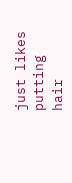just likes putting hair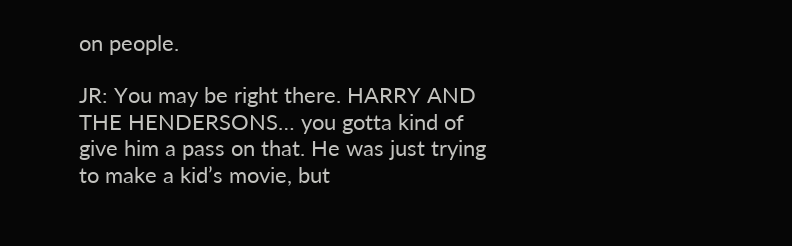on people.

JR: You may be right there. HARRY AND THE HENDERSONS… you gotta kind of give him a pass on that. He was just trying to make a kid’s movie, but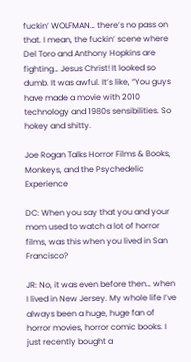fuckin’ WOLFMAN… there’s no pass on that. I mean, the fuckin’ scene where Del Toro and Anthony Hopkins are fighting… Jesus Christ! It looked so dumb. It was awful. It’s like, “You guys have made a movie with 2010 technology and 1980s sensibilities. So hokey and shitty.

Joe Rogan Talks Horror Films & Books, Monkeys, and the Psychedelic Experience

DC: When you say that you and your mom used to watch a lot of horror films, was this when you lived in San Francisco?

JR: No, it was even before then… when I lived in New Jersey. My whole life I’ve always been a huge, huge fan of horror movies, horror comic books. I just recently bought a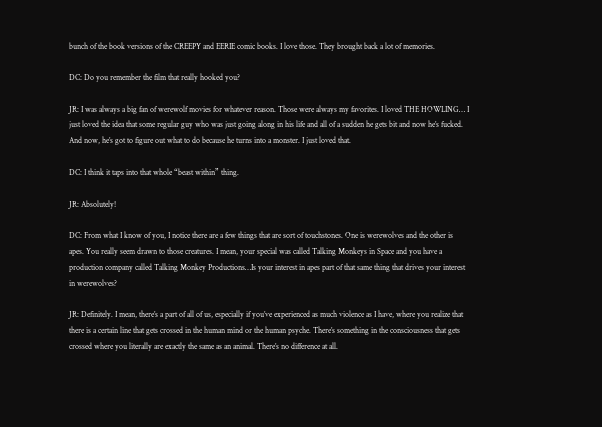bunch of the book versions of the CREEPY and EERIE comic books. I love those. They brought back a lot of memories.

DC: Do you remember the film that really hooked you?

JR: I was always a big fan of werewolf movies for whatever reason. Those were always my favorites. I loved THE HOWLING… I just loved the idea that some regular guy who was just going along in his life and all of a sudden he gets bit and now he’s fucked. And now, he’s got to figure out what to do because he turns into a monster. I just loved that.

DC: I think it taps into that whole “beast within” thing.

JR: Absolutely!

DC: From what I know of you, I notice there are a few things that are sort of touchstones. One is werewolves and the other is apes. You really seem drawn to those creatures. I mean, your special was called Talking Monkeys in Space and you have a production company called Talking Monkey Productions…Is your interest in apes part of that same thing that drives your interest in werewolves?

JR: Definitely. I mean, there’s a part of all of us, especially if you’ve experienced as much violence as I have, where you realize that there is a certain line that gets crossed in the human mind or the human psyche. There’s something in the consciousness that gets crossed where you literally are exactly the same as an animal. There’s no difference at all.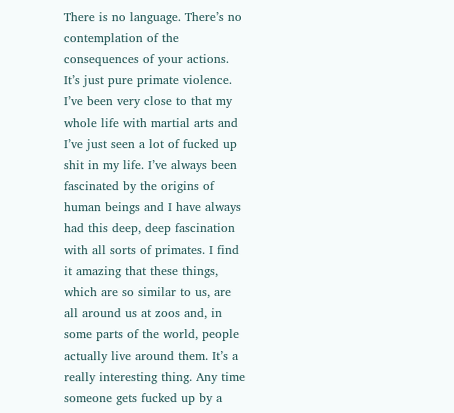There is no language. There’s no contemplation of the consequences of your actions. It’s just pure primate violence. I’ve been very close to that my whole life with martial arts and I’ve just seen a lot of fucked up shit in my life. I’ve always been fascinated by the origins of human beings and I have always had this deep, deep fascination with all sorts of primates. I find it amazing that these things, which are so similar to us, are all around us at zoos and, in some parts of the world, people actually live around them. It’s a really interesting thing. Any time someone gets fucked up by a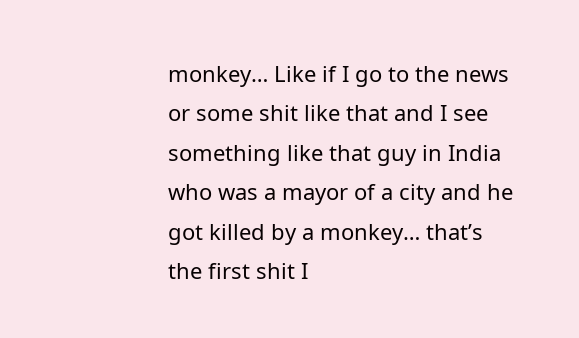monkey… Like if I go to the news or some shit like that and I see something like that guy in India who was a mayor of a city and he got killed by a monkey… that’s the first shit I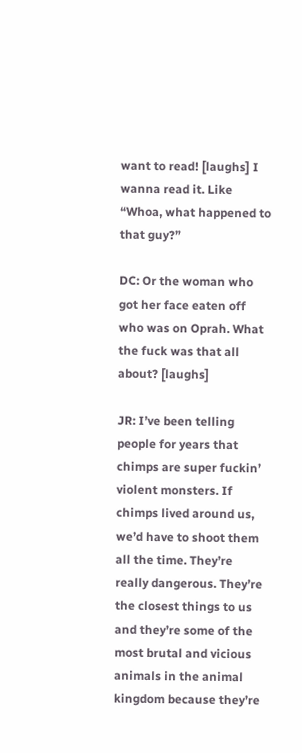want to read! [laughs] I wanna read it. Like “Whoa, what happened to that guy?”

DC: Or the woman who got her face eaten off who was on Oprah. What the fuck was that all about? [laughs]

JR: I’ve been telling people for years that chimps are super fuckin’ violent monsters. If chimps lived around us, we’d have to shoot them all the time. They’re really dangerous. They’re the closest things to us and they’re some of the most brutal and vicious animals in the animal kingdom because they’re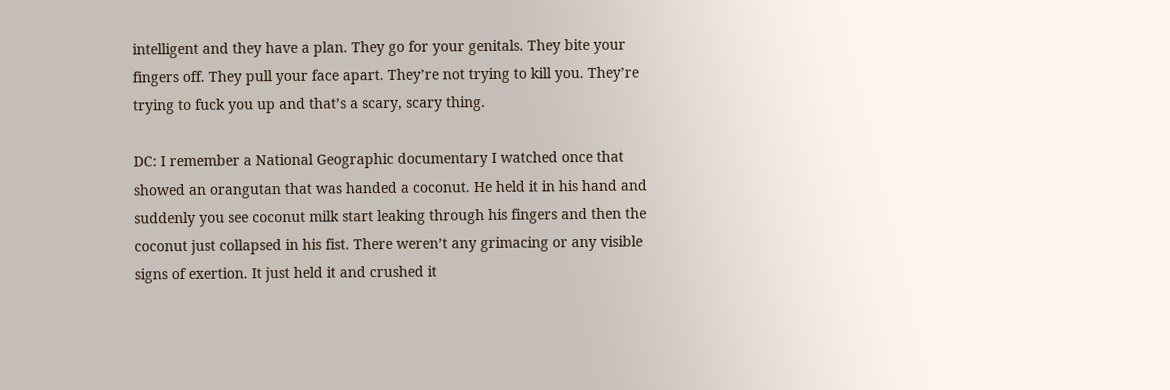intelligent and they have a plan. They go for your genitals. They bite your fingers off. They pull your face apart. They’re not trying to kill you. They’re trying to fuck you up and that’s a scary, scary thing.

DC: I remember a National Geographic documentary I watched once that showed an orangutan that was handed a coconut. He held it in his hand and suddenly you see coconut milk start leaking through his fingers and then the coconut just collapsed in his fist. There weren’t any grimacing or any visible signs of exertion. It just held it and crushed it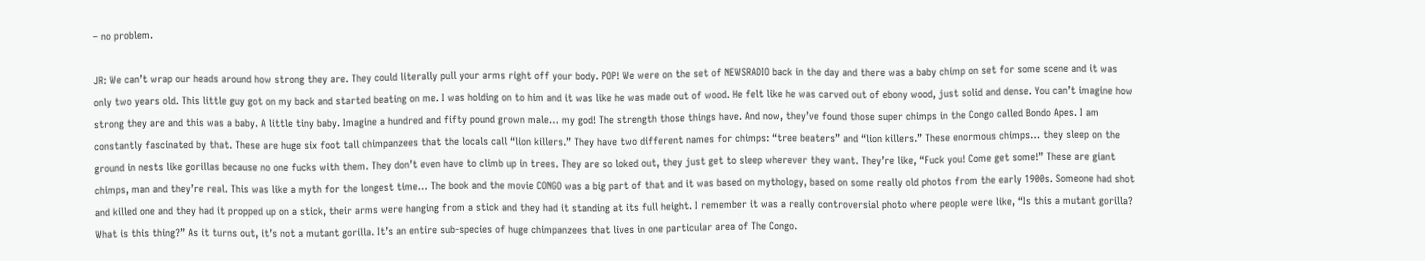– no problem.

JR: We can’t wrap our heads around how strong they are. They could literally pull your arms right off your body. POP! We were on the set of NEWSRADIO back in the day and there was a baby chimp on set for some scene and it was only two years old. This little guy got on my back and started beating on me. I was holding on to him and it was like he was made out of wood. He felt like he was carved out of ebony wood, just solid and dense. You can’t imagine how strong they are and this was a baby. A little tiny baby. Imagine a hundred and fifty pound grown male… my god! The strength those things have. And now, they’ve found those super chimps in the Congo called Bondo Apes. I am constantly fascinated by that. These are huge six foot tall chimpanzees that the locals call “lion killers.” They have two different names for chimps: “tree beaters” and “lion killers.” These enormous chimps… they sleep on the ground in nests like gorillas because no one fucks with them. They don’t even have to climb up in trees. They are so loked out, they just get to sleep wherever they want. They’re like, “Fuck you! Come get some!” These are giant chimps, man and they’re real. This was like a myth for the longest time… The book and the movie CONGO was a big part of that and it was based on mythology, based on some really old photos from the early 1900s. Someone had shot and killed one and they had it propped up on a stick, their arms were hanging from a stick and they had it standing at its full height. I remember it was a really controversial photo where people were like, “Is this a mutant gorilla? What is this thing?” As it turns out, it’s not a mutant gorilla. It’s an entire sub-species of huge chimpanzees that lives in one particular area of The Congo.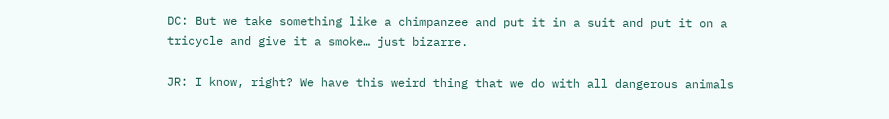DC: But we take something like a chimpanzee and put it in a suit and put it on a tricycle and give it a smoke… just bizarre.

JR: I know, right? We have this weird thing that we do with all dangerous animals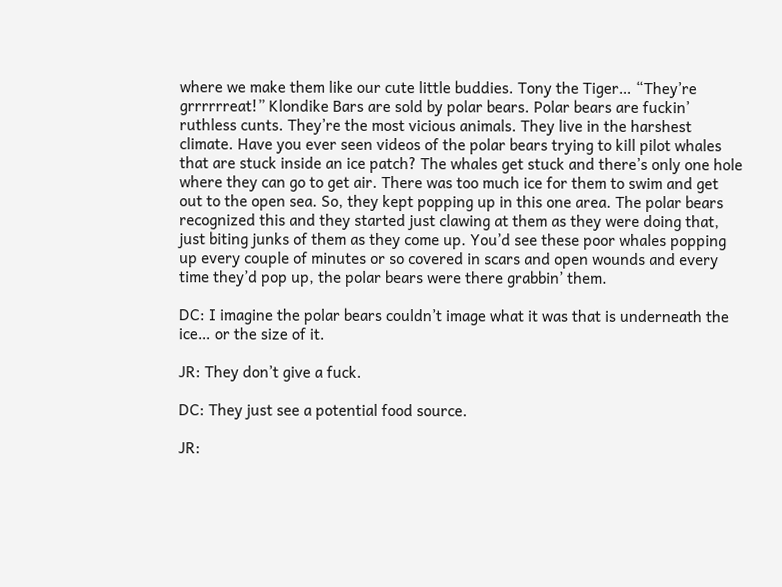where we make them like our cute little buddies. Tony the Tiger… “They’re grrrrrreat!” Klondike Bars are sold by polar bears. Polar bears are fuckin’ ruthless cunts. They’re the most vicious animals. They live in the harshest climate. Have you ever seen videos of the polar bears trying to kill pilot whales that are stuck inside an ice patch? The whales get stuck and there’s only one hole where they can go to get air. There was too much ice for them to swim and get out to the open sea. So, they kept popping up in this one area. The polar bears recognized this and they started just clawing at them as they were doing that, just biting junks of them as they come up. You’d see these poor whales popping up every couple of minutes or so covered in scars and open wounds and every time they’d pop up, the polar bears were there grabbin’ them.

DC: I imagine the polar bears couldn’t image what it was that is underneath the ice… or the size of it.

JR: They don’t give a fuck.

DC: They just see a potential food source.

JR: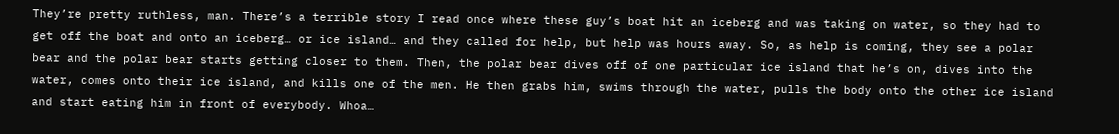They’re pretty ruthless, man. There’s a terrible story I read once where these guy’s boat hit an iceberg and was taking on water, so they had to get off the boat and onto an iceberg… or ice island… and they called for help, but help was hours away. So, as help is coming, they see a polar bear and the polar bear starts getting closer to them. Then, the polar bear dives off of one particular ice island that he’s on, dives into the water, comes onto their ice island, and kills one of the men. He then grabs him, swims through the water, pulls the body onto the other ice island and start eating him in front of everybody. Whoa…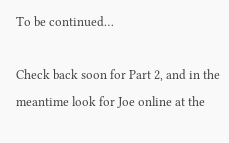To be continued…

Check back soon for Part 2, and in the meantime look for Joe online at the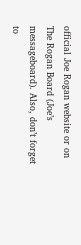official Joe Rogan website or on The Rogan Board (Joe’s messageboard). Also, don’t forget to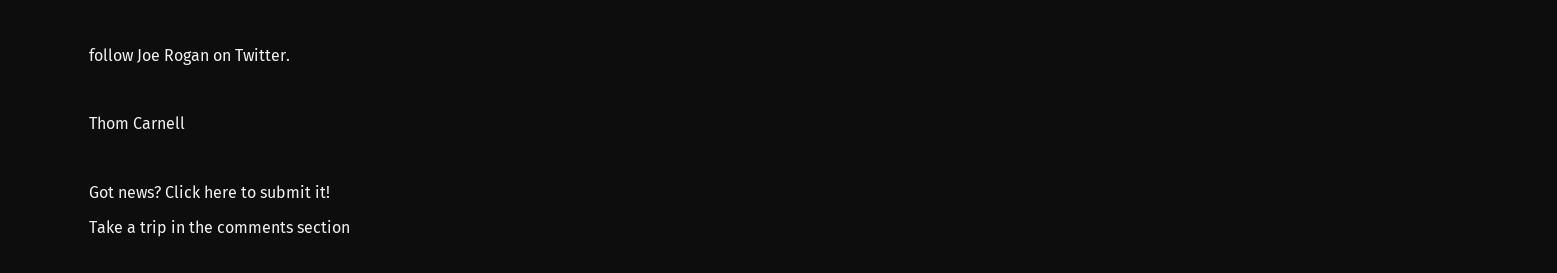follow Joe Rogan on Twitter.

Thom Carnell

Got news? Click here to submit it!
Take a trip in the comments section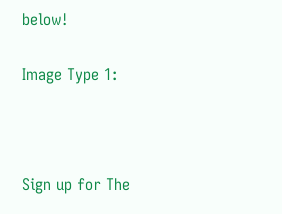below!

Image Type 1:



Sign up for The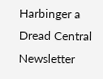Harbinger a Dread Central Newsletter